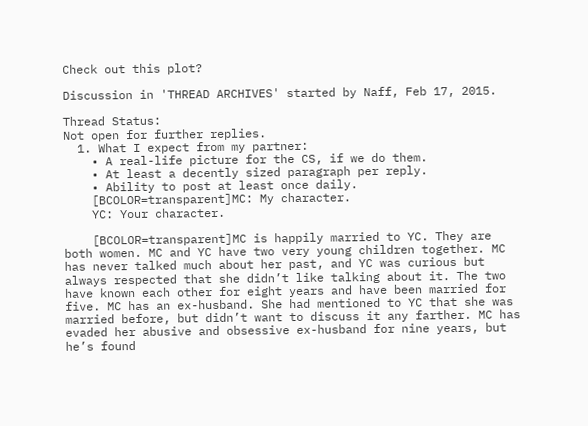Check out this plot?

Discussion in 'THREAD ARCHIVES' started by Naff, Feb 17, 2015.

Thread Status:
Not open for further replies.
  1. What I expect from my partner:
    • A real-life picture for the CS, if we do them.
    • At least a decently sized paragraph per reply.
    • Ability to post at least once daily.
    [BCOLOR=transparent]MC: My character.
    YC: Your character.

    [BCOLOR=transparent]MC is happily married to YC. They are both women. MC and YC have two very young children together. MC has never talked much about her past, and YC was curious but always respected that she didn’t like talking about it. The two have known each other for eight years and have been married for five. MC has an ex-husband. She had mentioned to YC that she was married before, but didn’t want to discuss it any farther. MC has evaded her abusive and obsessive ex-husband for nine years, but he’s found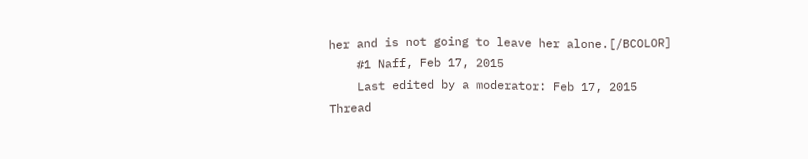her and is not going to leave her alone.[/BCOLOR]
    #1 Naff, Feb 17, 2015
    Last edited by a moderator: Feb 17, 2015
Thread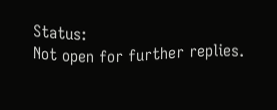Status:
Not open for further replies.